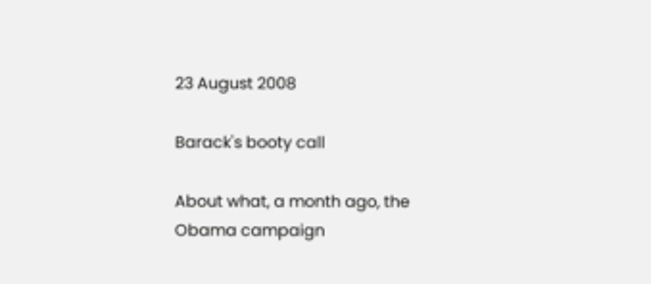23 August 2008

Barack's booty call

About what, a month ago, the Obama campaign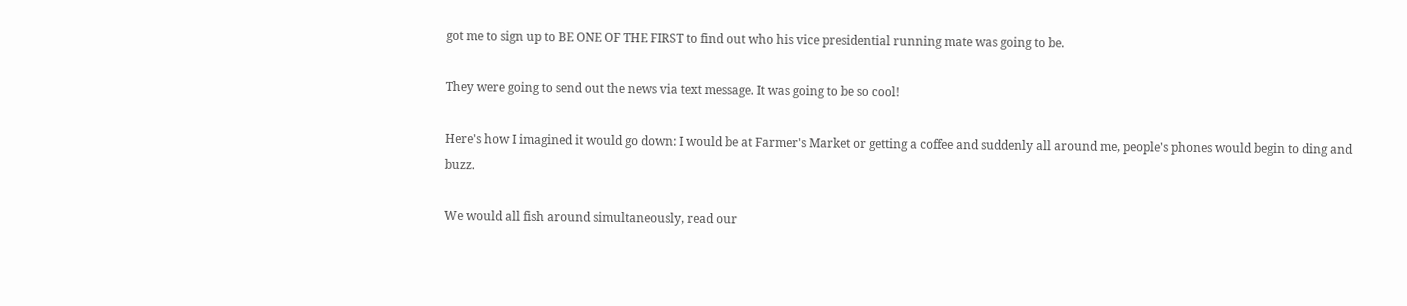got me to sign up to BE ONE OF THE FIRST to find out who his vice presidential running mate was going to be.

They were going to send out the news via text message. It was going to be so cool!

Here's how I imagined it would go down: I would be at Farmer's Market or getting a coffee and suddenly all around me, people's phones would begin to ding and buzz.

We would all fish around simultaneously, read our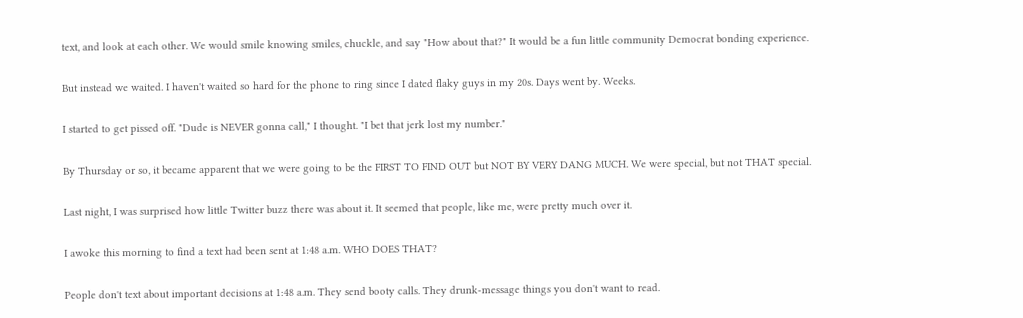text, and look at each other. We would smile knowing smiles, chuckle, and say "How about that?" It would be a fun little community Democrat bonding experience.

But instead we waited. I haven't waited so hard for the phone to ring since I dated flaky guys in my 20s. Days went by. Weeks.

I started to get pissed off. "Dude is NEVER gonna call," I thought. "I bet that jerk lost my number."

By Thursday or so, it became apparent that we were going to be the FIRST TO FIND OUT but NOT BY VERY DANG MUCH. We were special, but not THAT special.

Last night, I was surprised how little Twitter buzz there was about it. It seemed that people, like me, were pretty much over it.

I awoke this morning to find a text had been sent at 1:48 a.m. WHO DOES THAT?

People don't text about important decisions at 1:48 a.m. They send booty calls. They drunk-message things you don't want to read.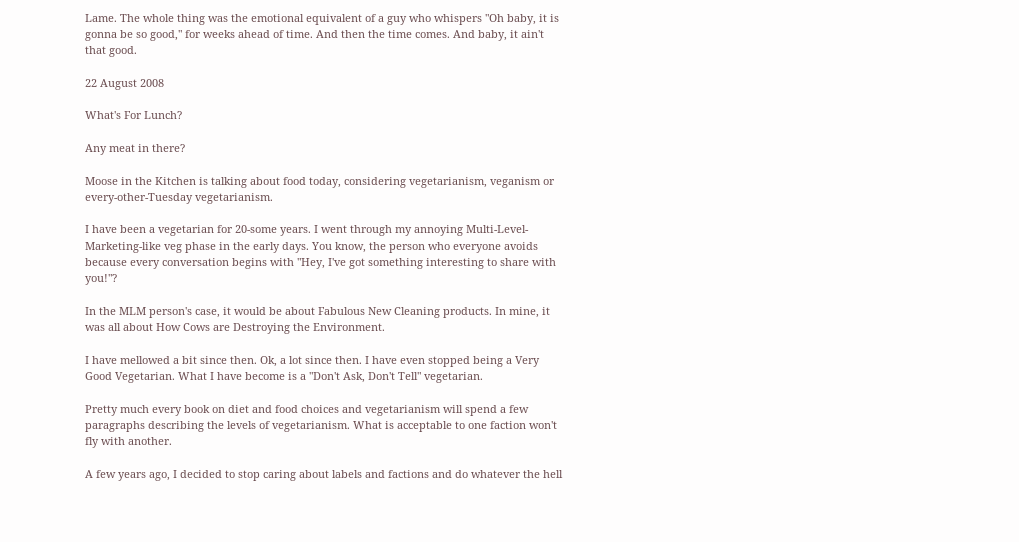Lame. The whole thing was the emotional equivalent of a guy who whispers "Oh baby, it is gonna be so good," for weeks ahead of time. And then the time comes. And baby, it ain't that good.

22 August 2008

What's For Lunch?

Any meat in there?

Moose in the Kitchen is talking about food today, considering vegetarianism, veganism or every-other-Tuesday vegetarianism.

I have been a vegetarian for 20-some years. I went through my annoying Multi-Level-Marketing-like veg phase in the early days. You know, the person who everyone avoids because every conversation begins with "Hey, I've got something interesting to share with you!"?

In the MLM person's case, it would be about Fabulous New Cleaning products. In mine, it was all about How Cows are Destroying the Environment.

I have mellowed a bit since then. Ok, a lot since then. I have even stopped being a Very Good Vegetarian. What I have become is a "Don't Ask, Don't Tell" vegetarian.

Pretty much every book on diet and food choices and vegetarianism will spend a few paragraphs describing the levels of vegetarianism. What is acceptable to one faction won't fly with another.

A few years ago, I decided to stop caring about labels and factions and do whatever the hell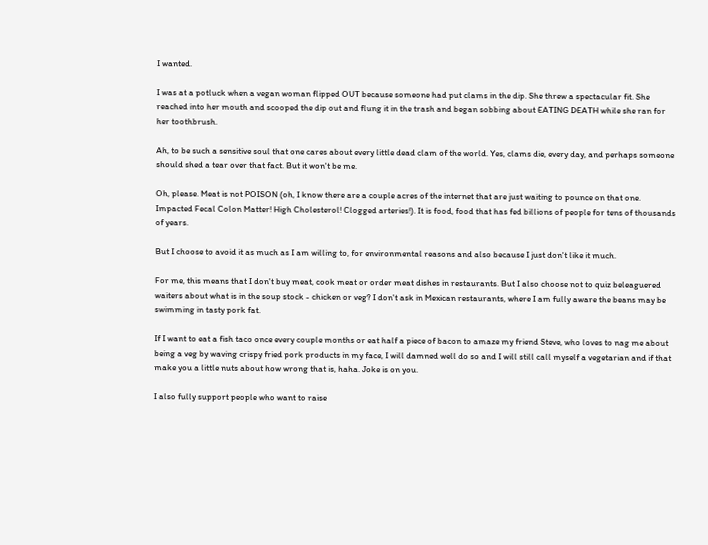I wanted.

I was at a potluck when a vegan woman flipped OUT because someone had put clams in the dip. She threw a spectacular fit. She reached into her mouth and scooped the dip out and flung it in the trash and began sobbing about EATING DEATH while she ran for her toothbrush.

Ah, to be such a sensitive soul that one cares about every little dead clam of the world. Yes, clams die, every day, and perhaps someone should shed a tear over that fact. But it won't be me.

Oh, please. Meat is not POISON (oh, I know there are a couple acres of the internet that are just waiting to pounce on that one. Impacted Fecal Colon Matter! High Cholesterol! Clogged arteries!). It is food, food that has fed billions of people for tens of thousands of years.

But I choose to avoid it as much as I am willing to, for environmental reasons and also because I just don't like it much.

For me, this means that I don't buy meat, cook meat or order meat dishes in restaurants. But I also choose not to quiz beleaguered waiters about what is in the soup stock - chicken or veg? I don't ask in Mexican restaurants, where I am fully aware the beans may be swimming in tasty pork fat.

If I want to eat a fish taco once every couple months or eat half a piece of bacon to amaze my friend Steve, who loves to nag me about being a veg by waving crispy fried pork products in my face, I will damned well do so and I will still call myself a vegetarian and if that make you a little nuts about how wrong that is, haha. Joke is on you.

I also fully support people who want to raise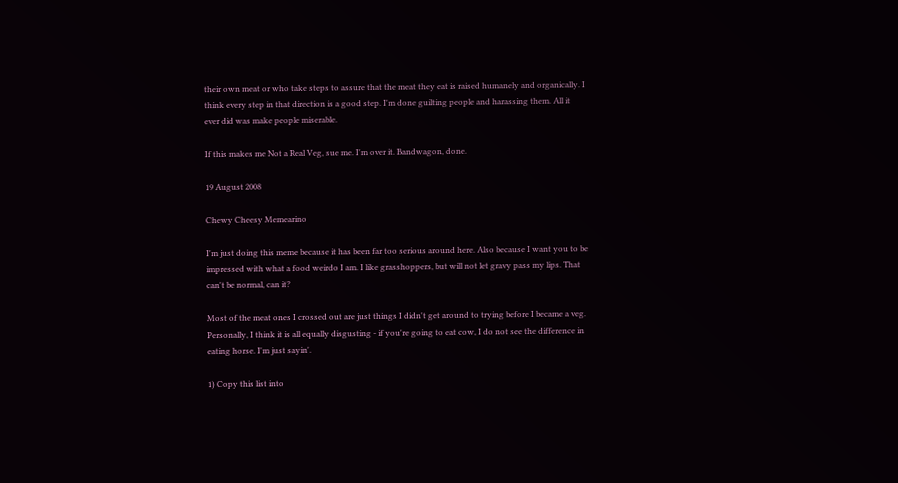their own meat or who take steps to assure that the meat they eat is raised humanely and organically. I think every step in that direction is a good step. I'm done guilting people and harassing them. All it ever did was make people miserable.

If this makes me Not a Real Veg, sue me. I'm over it. Bandwagon, done.

19 August 2008

Chewy Cheesy Memearino

I'm just doing this meme because it has been far too serious around here. Also because I want you to be impressed with what a food weirdo I am. I like grasshoppers, but will not let gravy pass my lips. That can't be normal, can it?

Most of the meat ones I crossed out are just things I didn't get around to trying before I became a veg. Personally, I think it is all equally disgusting - if you're going to eat cow, I do not see the difference in eating horse. I'm just sayin'.

1) Copy this list into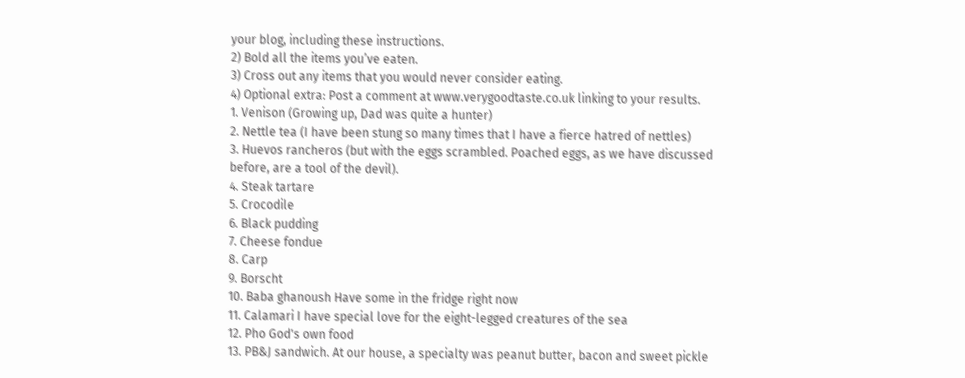your blog, including these instructions.
2) Bold all the items you’ve eaten.
3) Cross out any items that you would never consider eating.
4) Optional extra: Post a comment at www.verygoodtaste.co.uk linking to your results.
1. Venison (Growing up, Dad was quite a hunter)
2. Nettle tea (I have been stung so many times that I have a fierce hatred of nettles)
3. Huevos rancheros (but with the eggs scrambled. Poached eggs, as we have discussed before, are a tool of the devil).
4. Steak tartare
5. Crocodile
6. Black pudding
7. Cheese fondue
8. Carp
9. Borscht
10. Baba ghanoush Have some in the fridge right now
11. Calamari I have special love for the eight-legged creatures of the sea
12. Pho God's own food
13. PB&J sandwich. At our house, a specialty was peanut butter, bacon and sweet pickle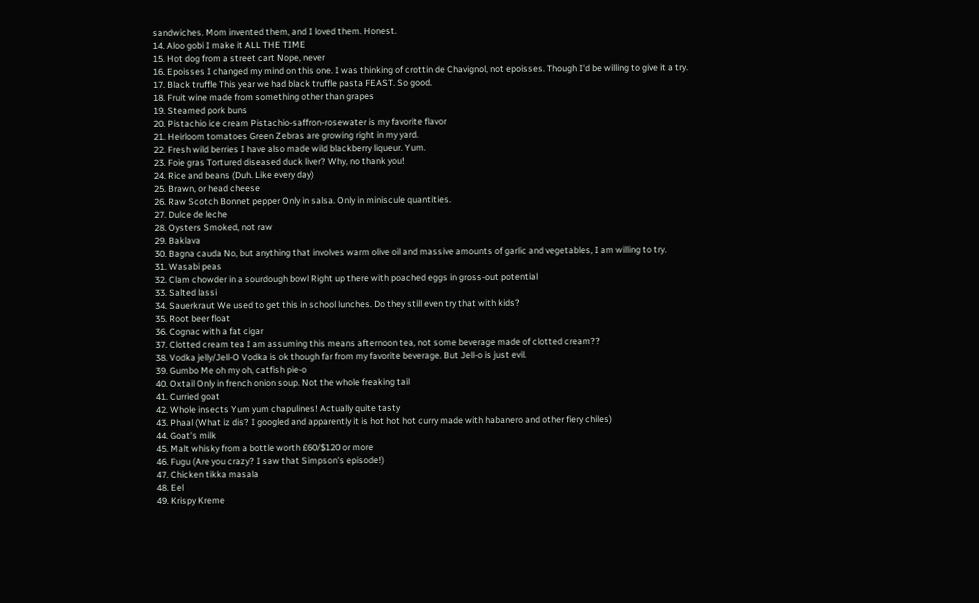sandwiches. Mom invented them, and I loved them. Honest.
14. Aloo gobi I make it ALL THE TIME
15. Hot dog from a street cart Nope, never
16. Epoisses I changed my mind on this one. I was thinking of crottin de Chavignol, not epoisses. Though I'd be willing to give it a try.
17. Black truffle This year we had black truffle pasta FEAST. So good.
18. Fruit wine made from something other than grapes
19. Steamed pork buns
20. Pistachio ice cream Pistachio-saffron-rosewater is my favorite flavor
21. Heirloom tomatoes Green Zebras are growing right in my yard.
22. Fresh wild berries I have also made wild blackberry liqueur. Yum.
23. Foie gras Tortured diseased duck liver? Why, no thank you!
24. Rice and beans (Duh. Like every day)
25. Brawn, or head cheese
26. Raw Scotch Bonnet pepper Only in salsa. Only in miniscule quantities.
27. Dulce de leche
28. Oysters Smoked, not raw
29. Baklava
30. Bagna cauda No, but anything that involves warm olive oil and massive amounts of garlic and vegetables, I am willing to try.
31. Wasabi peas
32. Clam chowder in a sourdough bowl Right up there with poached eggs in gross-out potential
33. Salted lassi
34. Sauerkraut We used to get this in school lunches. Do they still even try that with kids?
35. Root beer float
36. Cognac with a fat cigar
37. Clotted cream tea I am assuming this means afternoon tea, not some beverage made of clotted cream??
38. Vodka jelly/Jell-O Vodka is ok though far from my favorite beverage. But Jell-o is just evil.
39. Gumbo Me oh my oh, catfish pie-o
40. Oxtail Only in french onion soup. Not the whole freaking tail
41. Curried goat
42. Whole insects Yum yum chapulines! Actually quite tasty
43. Phaal (What iz dis? I googled and apparently it is hot hot hot curry made with habanero and other fiery chiles)
44. Goat’s milk
45. Malt whisky from a bottle worth £60/$120 or more
46. Fugu (Are you crazy? I saw that Simpson's episode!)
47. Chicken tikka masala
48. Eel
49. Krispy Kreme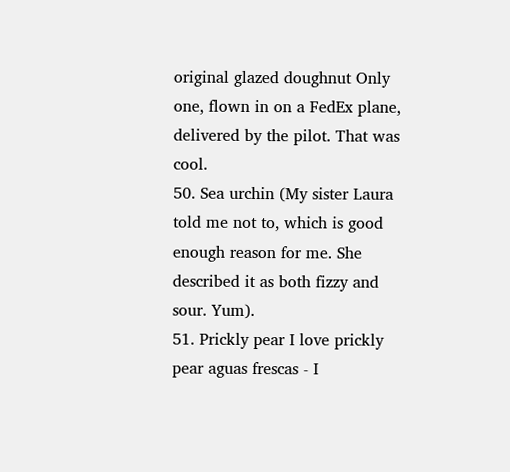original glazed doughnut Only one, flown in on a FedEx plane, delivered by the pilot. That was cool.
50. Sea urchin (My sister Laura told me not to, which is good enough reason for me. She described it as both fizzy and sour. Yum).
51. Prickly pear I love prickly pear aguas frescas - I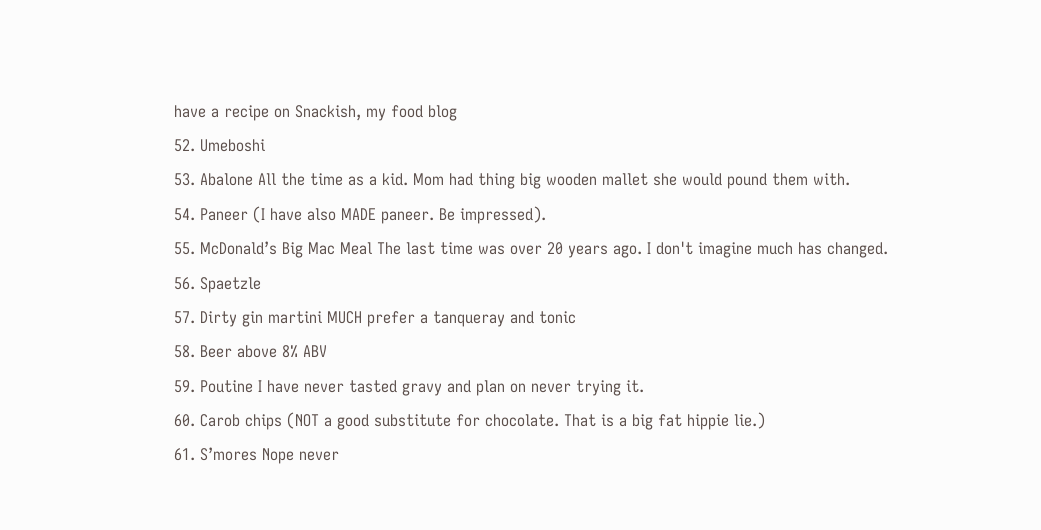have a recipe on Snackish, my food blog
52. Umeboshi
53. Abalone All the time as a kid. Mom had thing big wooden mallet she would pound them with.
54. Paneer (I have also MADE paneer. Be impressed).
55. McDonald’s Big Mac Meal The last time was over 20 years ago. I don't imagine much has changed.
56. Spaetzle
57. Dirty gin martini MUCH prefer a tanqueray and tonic
58. Beer above 8% ABV
59. Poutine I have never tasted gravy and plan on never trying it.
60. Carob chips (NOT a good substitute for chocolate. That is a big fat hippie lie.)
61. S’mores Nope never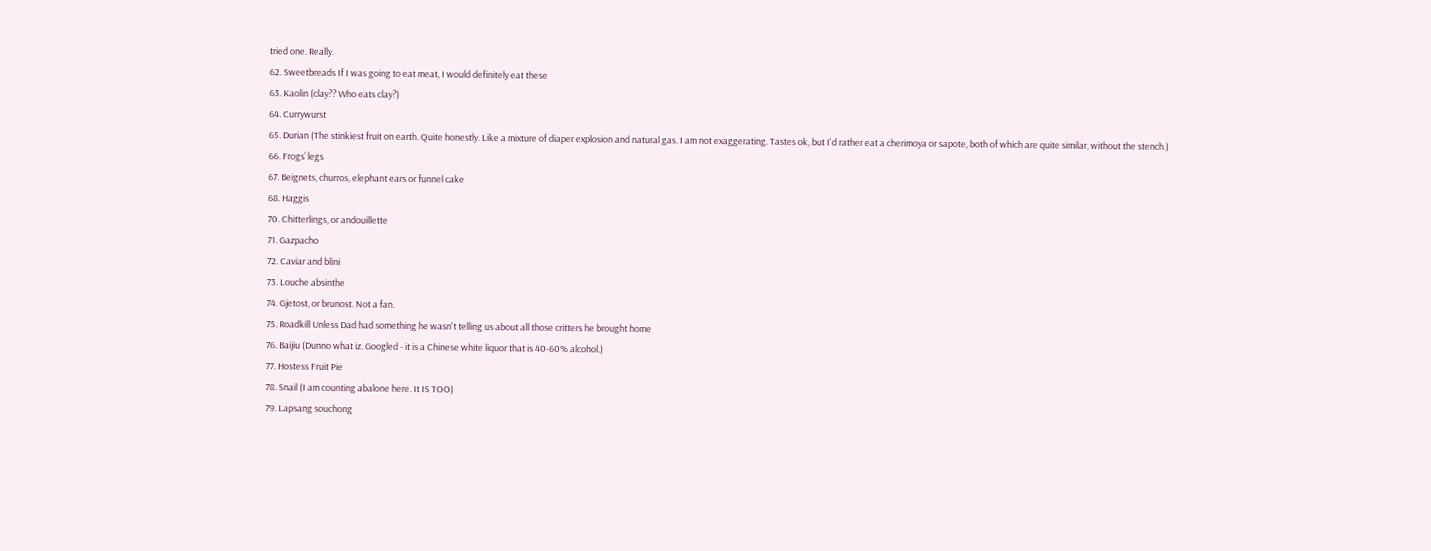tried one. Really.
62. Sweetbreads If I was going to eat meat, I would definitely eat these
63. Kaolin (clay?? Who eats clay?)
64. Currywurst
65. Durian (The stinkiest fruit on earth. Quite honestly. Like a mixture of diaper explosion and natural gas. I am not exaggerating. Tastes ok, but I'd rather eat a cherimoya or sapote, both of which are quite similar, without the stench.)
66. Frogs’ legs
67. Beignets, churros, elephant ears or funnel cake
68. Haggis
70. Chitterlings, or andouillette
71. Gazpacho
72. Caviar and blini
73. Louche absinthe
74. Gjetost, or brunost. Not a fan.
75. Roadkill Unless Dad had something he wasn't telling us about all those critters he brought home
76. Baijiu (Dunno what iz. Googled - it is a Chinese white liquor that is 40-60% alcohol.)
77. Hostess Fruit Pie
78. Snail (I am counting abalone here. It IS TOO)
79. Lapsang souchong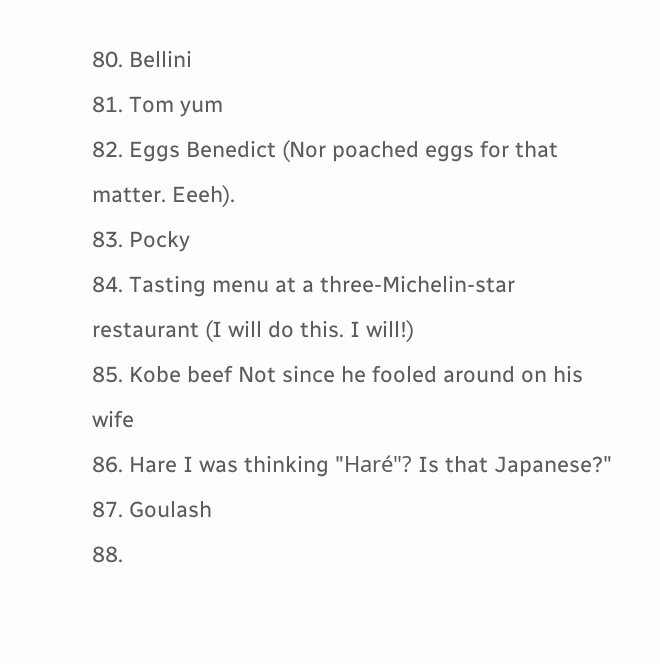80. Bellini
81. Tom yum
82. Eggs Benedict (Nor poached eggs for that matter. Eeeh).
83. Pocky
84. Tasting menu at a three-Michelin-star restaurant (I will do this. I will!)
85. Kobe beef Not since he fooled around on his wife
86. Hare I was thinking "Haré"? Is that Japanese?"
87. Goulash
88.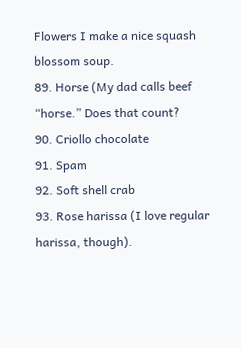Flowers I make a nice squash blossom soup.
89. Horse (My dad calls beef “horse.” Does that count?
90. Criollo chocolate
91. Spam
92. Soft shell crab
93. Rose harissa (I love regular harissa, though).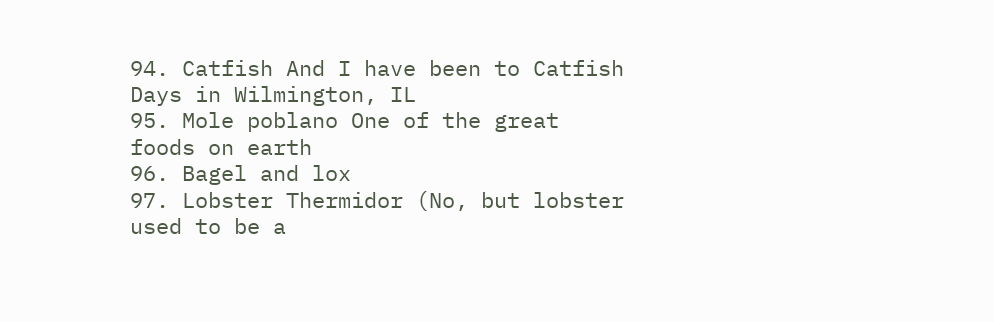94. Catfish And I have been to Catfish Days in Wilmington, IL
95. Mole poblano One of the great foods on earth
96. Bagel and lox
97. Lobster Thermidor (No, but lobster used to be a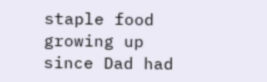staple food growing up since Dad had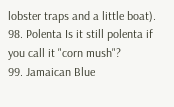lobster traps and a little boat).
98. Polenta Is it still polenta if you call it "corn mush"?
99. Jamaican Blue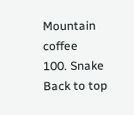Mountain coffee
100. Snake
Back to top